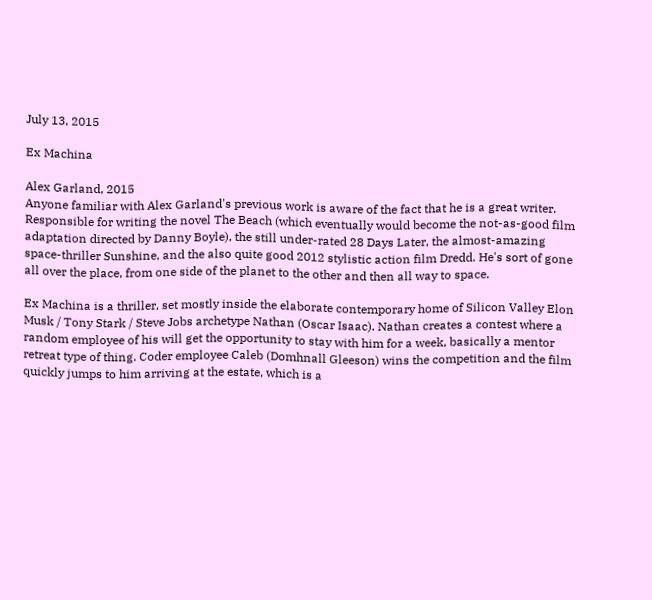July 13, 2015

Ex Machina

Alex Garland, 2015
Anyone familiar with Alex Garland's previous work is aware of the fact that he is a great writer. Responsible for writing the novel The Beach (which eventually would become the not-as-good film adaptation directed by Danny Boyle), the still under-rated 28 Days Later, the almost-amazing space-thriller Sunshine, and the also quite good 2012 stylistic action film Dredd. He's sort of gone all over the place, from one side of the planet to the other and then all way to space.

Ex Machina is a thriller, set mostly inside the elaborate contemporary home of Silicon Valley Elon Musk / Tony Stark / Steve Jobs archetype Nathan (Oscar Isaac). Nathan creates a contest where a random employee of his will get the opportunity to stay with him for a week, basically a mentor retreat type of thing. Coder employee Caleb (Domhnall Gleeson) wins the competition and the film quickly jumps to him arriving at the estate, which is a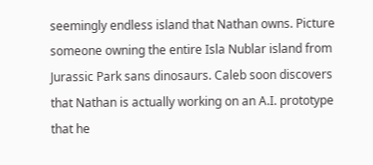seemingly endless island that Nathan owns. Picture someone owning the entire Isla Nublar island from Jurassic Park sans dinosaurs. Caleb soon discovers that Nathan is actually working on an A.I. prototype that he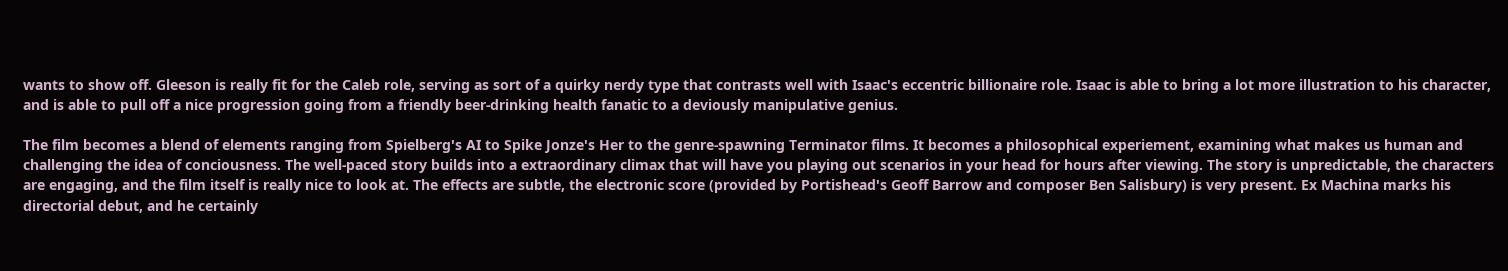wants to show off. Gleeson is really fit for the Caleb role, serving as sort of a quirky nerdy type that contrasts well with Isaac's eccentric billionaire role. Isaac is able to bring a lot more illustration to his character, and is able to pull off a nice progression going from a friendly beer-drinking health fanatic to a deviously manipulative genius.

The film becomes a blend of elements ranging from Spielberg's AI to Spike Jonze's Her to the genre-spawning Terminator films. It becomes a philosophical experiement, examining what makes us human and challenging the idea of conciousness. The well-paced story builds into a extraordinary climax that will have you playing out scenarios in your head for hours after viewing. The story is unpredictable, the characters are engaging, and the film itself is really nice to look at. The effects are subtle, the electronic score (provided by Portishead's Geoff Barrow and composer Ben Salisbury) is very present. Ex Machina marks his directorial debut, and he certainly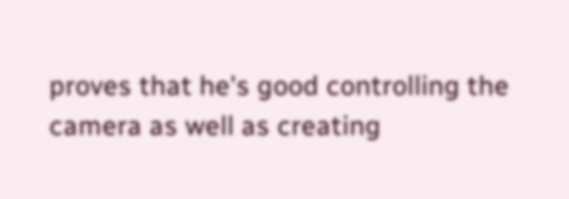proves that he's good controlling the camera as well as creating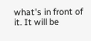what's in front of it. It will be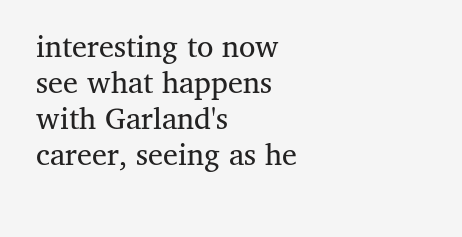interesting to now see what happens with Garland's career, seeing as he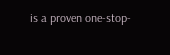is a proven one-stop-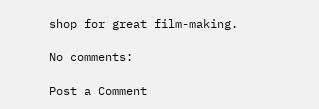shop for great film-making.

No comments:

Post a Comment